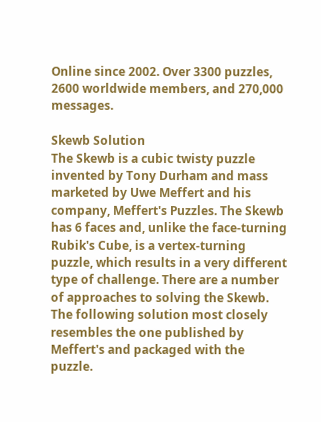Online since 2002. Over 3300 puzzles, 2600 worldwide members, and 270,000 messages.

Skewb Solution
The Skewb is a cubic twisty puzzle invented by Tony Durham and mass marketed by Uwe Meffert and his company, Meffert's Puzzles. The Skewb has 6 faces and, unlike the face-turning Rubik's Cube, is a vertex-turning puzzle, which results in a very different type of challenge. There are a number of approaches to solving the Skewb. The following solution most closely resembles the one published by Meffert's and packaged with the puzzle.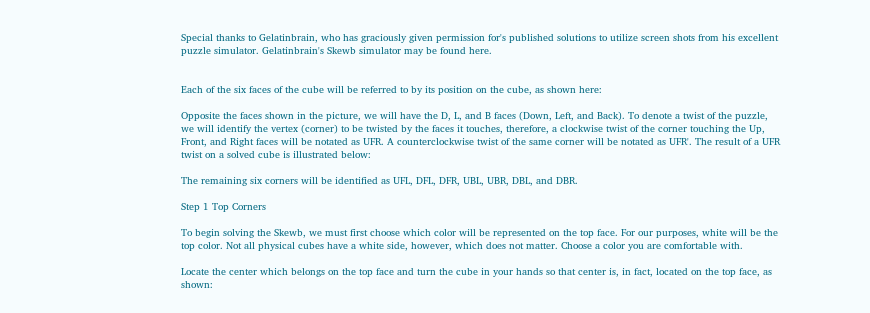Special thanks to Gelatinbrain, who has graciously given permission for's published solutions to utilize screen shots from his excellent puzzle simulator. Gelatinbrain's Skewb simulator may be found here.


Each of the six faces of the cube will be referred to by its position on the cube, as shown here:

Opposite the faces shown in the picture, we will have the D, L, and B faces (Down, Left, and Back). To denote a twist of the puzzle, we will identify the vertex (corner) to be twisted by the faces it touches, therefore, a clockwise twist of the corner touching the Up, Front, and Right faces will be notated as UFR. A counterclockwise twist of the same corner will be notated as UFR'. The result of a UFR twist on a solved cube is illustrated below:

The remaining six corners will be identified as UFL, DFL, DFR, UBL, UBR, DBL, and DBR.

Step 1 Top Corners

To begin solving the Skewb, we must first choose which color will be represented on the top face. For our purposes, white will be the top color. Not all physical cubes have a white side, however, which does not matter. Choose a color you are comfortable with.

Locate the center which belongs on the top face and turn the cube in your hands so that center is, in fact, located on the top face, as shown: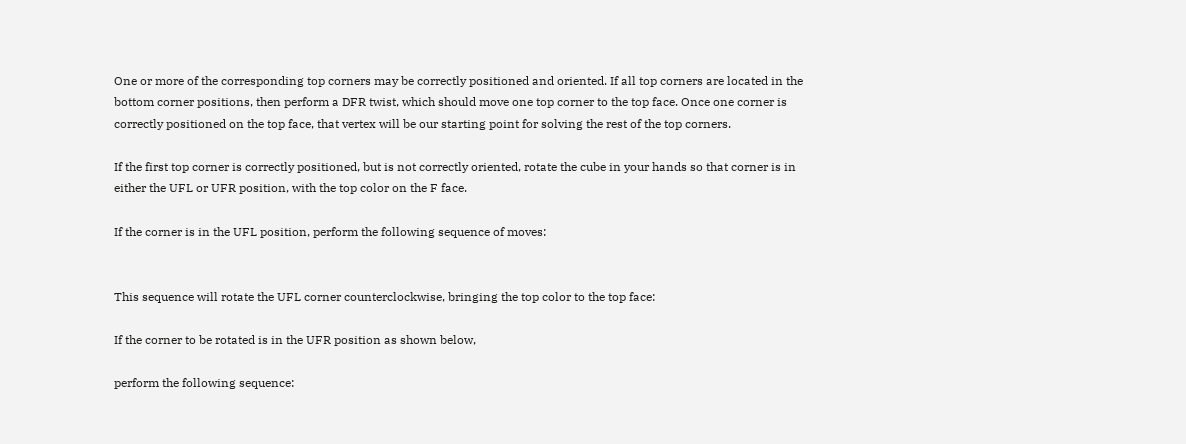One or more of the corresponding top corners may be correctly positioned and oriented. If all top corners are located in the bottom corner positions, then perform a DFR twist, which should move one top corner to the top face. Once one corner is correctly positioned on the top face, that vertex will be our starting point for solving the rest of the top corners.

If the first top corner is correctly positioned, but is not correctly oriented, rotate the cube in your hands so that corner is in either the UFL or UFR position, with the top color on the F face.

If the corner is in the UFL position, perform the following sequence of moves:


This sequence will rotate the UFL corner counterclockwise, bringing the top color to the top face:

If the corner to be rotated is in the UFR position as shown below,

perform the following sequence: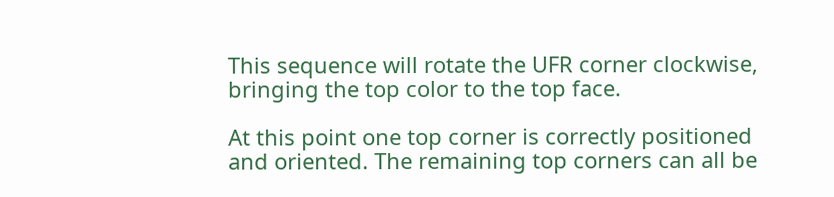This sequence will rotate the UFR corner clockwise, bringing the top color to the top face.

At this point one top corner is correctly positioned and oriented. The remaining top corners can all be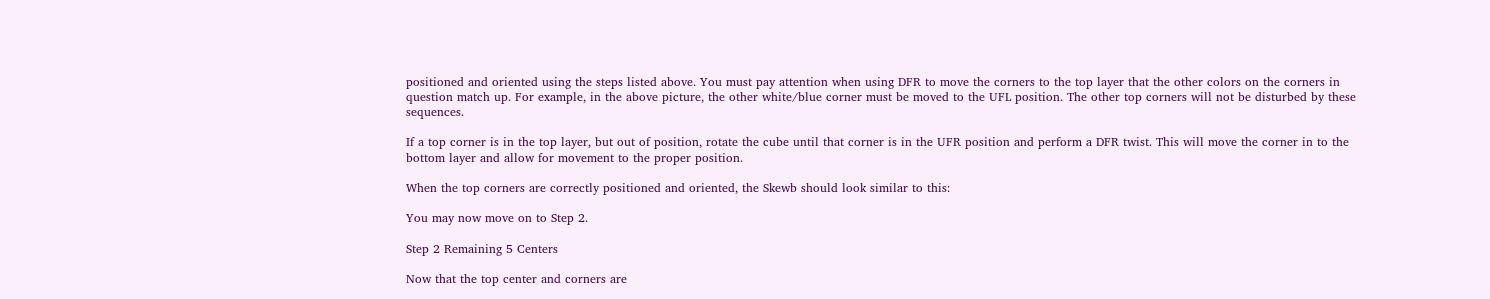positioned and oriented using the steps listed above. You must pay attention when using DFR to move the corners to the top layer that the other colors on the corners in question match up. For example, in the above picture, the other white/blue corner must be moved to the UFL position. The other top corners will not be disturbed by these sequences.

If a top corner is in the top layer, but out of position, rotate the cube until that corner is in the UFR position and perform a DFR twist. This will move the corner in to the bottom layer and allow for movement to the proper position.

When the top corners are correctly positioned and oriented, the Skewb should look similar to this:

You may now move on to Step 2.

Step 2 Remaining 5 Centers

Now that the top center and corners are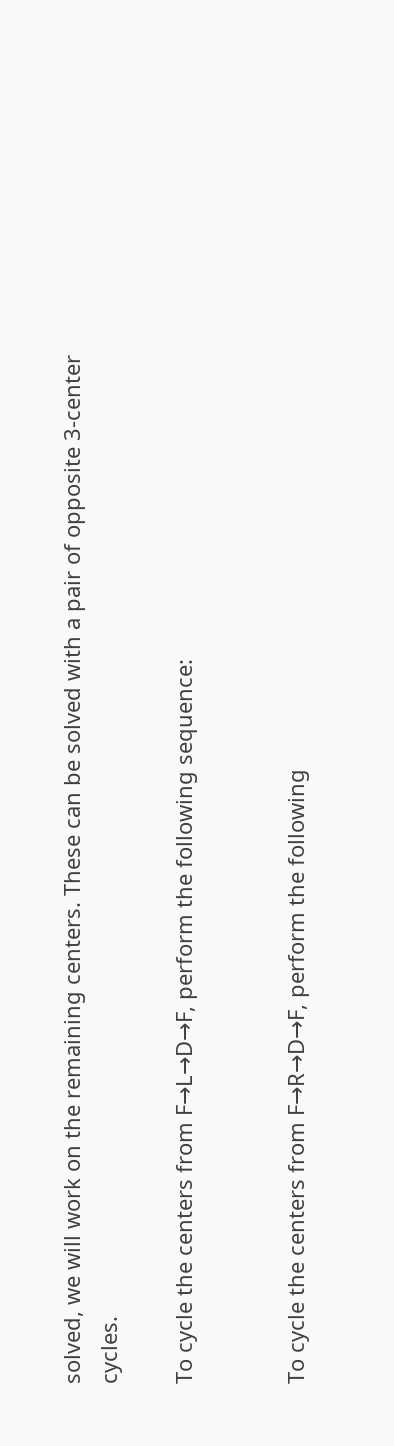solved, we will work on the remaining centers. These can be solved with a pair of opposite 3-center cycles.

To cycle the centers from F→L→D→F, perform the following sequence:


To cycle the centers from F→R→D→F, perform the following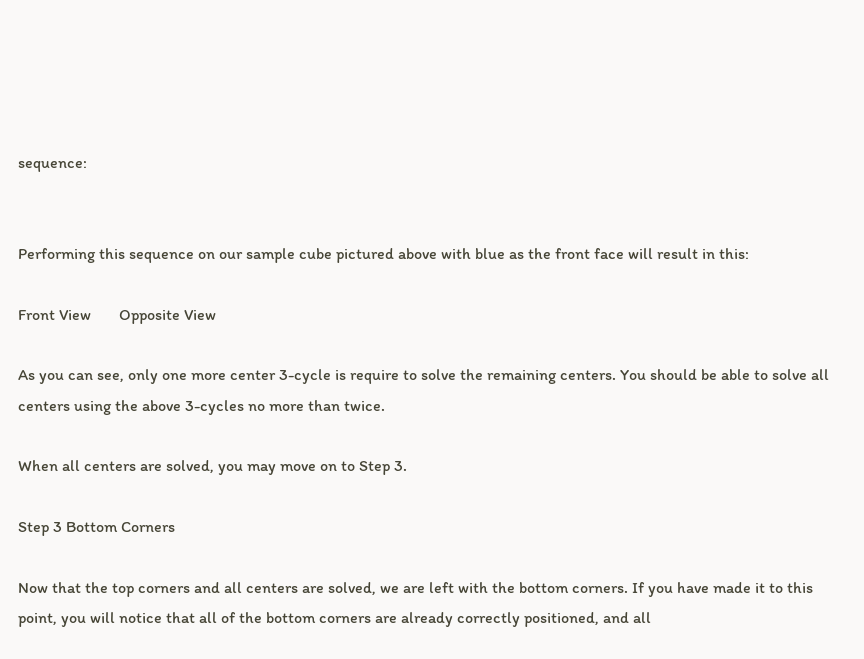sequence:


Performing this sequence on our sample cube pictured above with blue as the front face will result in this:

Front View       Opposite View

As you can see, only one more center 3-cycle is require to solve the remaining centers. You should be able to solve all centers using the above 3-cycles no more than twice.

When all centers are solved, you may move on to Step 3.

Step 3 Bottom Corners

Now that the top corners and all centers are solved, we are left with the bottom corners. If you have made it to this point, you will notice that all of the bottom corners are already correctly positioned, and all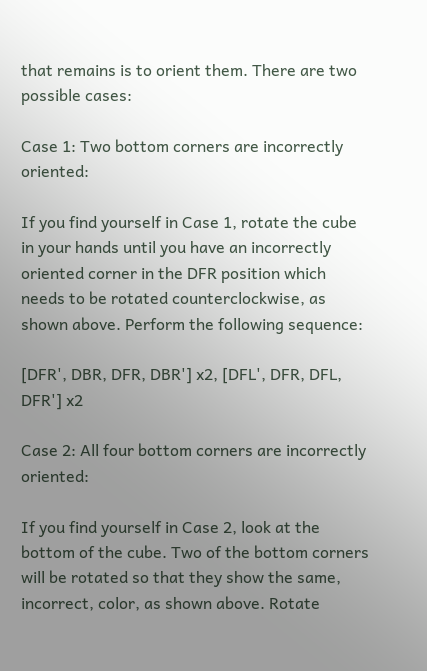that remains is to orient them. There are two possible cases:

Case 1: Two bottom corners are incorrectly oriented:

If you find yourself in Case 1, rotate the cube in your hands until you have an incorrectly oriented corner in the DFR position which needs to be rotated counterclockwise, as shown above. Perform the following sequence:

[DFR', DBR, DFR, DBR'] x2, [DFL', DFR, DFL, DFR'] x2

Case 2: All four bottom corners are incorrectly oriented:

If you find yourself in Case 2, look at the bottom of the cube. Two of the bottom corners will be rotated so that they show the same, incorrect, color, as shown above. Rotate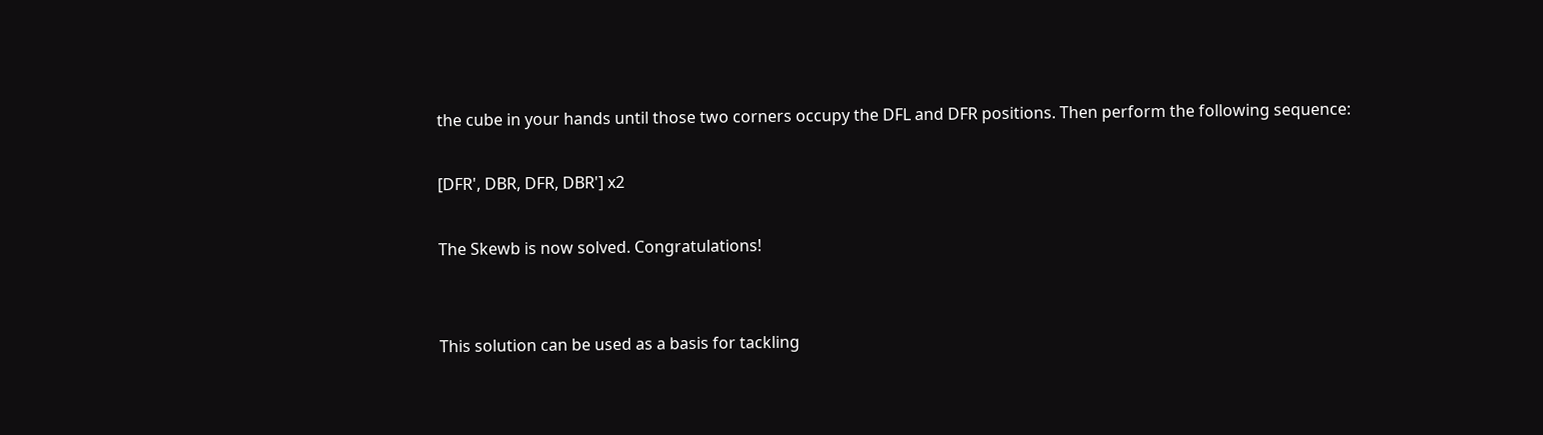the cube in your hands until those two corners occupy the DFL and DFR positions. Then perform the following sequence:

[DFR', DBR, DFR, DBR'] x2

The Skewb is now solved. Congratulations!


This solution can be used as a basis for tackling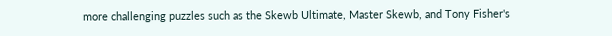more challenging puzzles such as the Skewb Ultimate, Master Skewb, and Tony Fisher's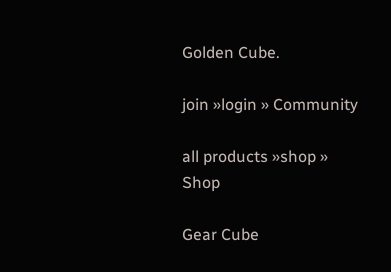Golden Cube.

join »login » Community

all products »shop » Shop

Gear Cube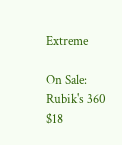Extreme

On Sale:
Rubik's 360
$18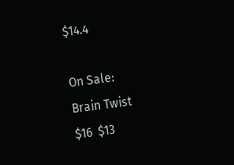$14.4

On Sale:
Brain Twist
$16  $13